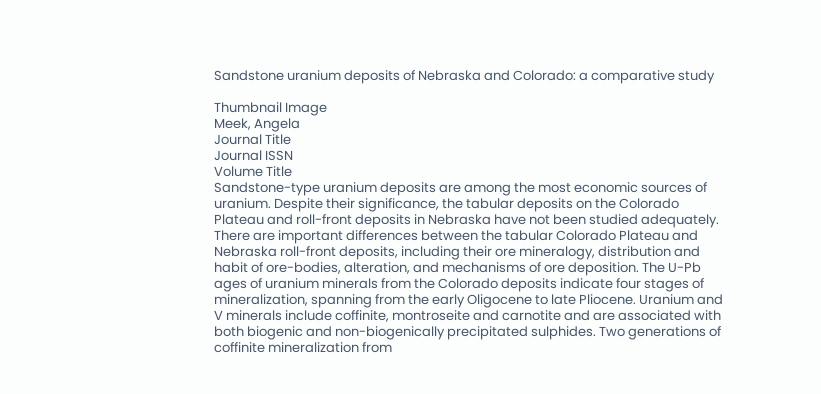Sandstone uranium deposits of Nebraska and Colorado: a comparative study

Thumbnail Image
Meek, Angela
Journal Title
Journal ISSN
Volume Title
Sandstone-type uranium deposits are among the most economic sources of uranium. Despite their significance, the tabular deposits on the Colorado Plateau and roll-front deposits in Nebraska have not been studied adequately. There are important differences between the tabular Colorado Plateau and Nebraska roll-front deposits, including their ore mineralogy, distribution and habit of ore-bodies, alteration, and mechanisms of ore deposition. The U-Pb ages of uranium minerals from the Colorado deposits indicate four stages of mineralization, spanning from the early Oligocene to late Pliocene. Uranium and V minerals include coffinite, montroseite and carnotite and are associated with both biogenic and non-biogenically precipitated sulphides. Two generations of coffinite mineralization from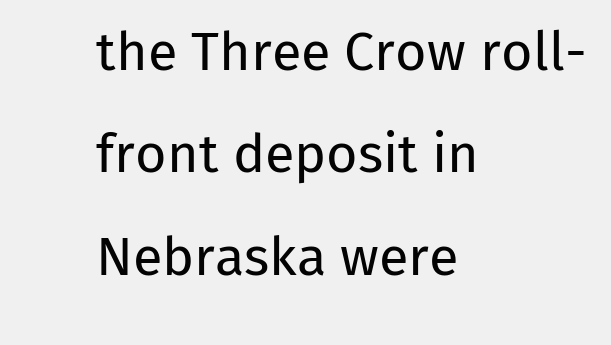the Three Crow roll-front deposit in Nebraska were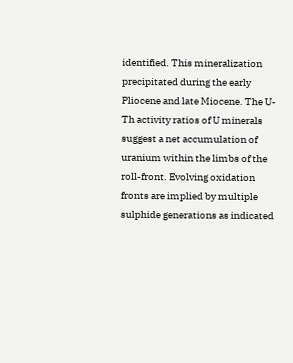identified. This mineralization precipitated during the early Pliocene and late Miocene. The U-Th activity ratios of U minerals suggest a net accumulation of uranium within the limbs of the roll-front. Evolving oxidation fronts are implied by multiple sulphide generations as indicated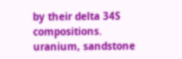by their delta 34S compositions.
uranium, sandstone